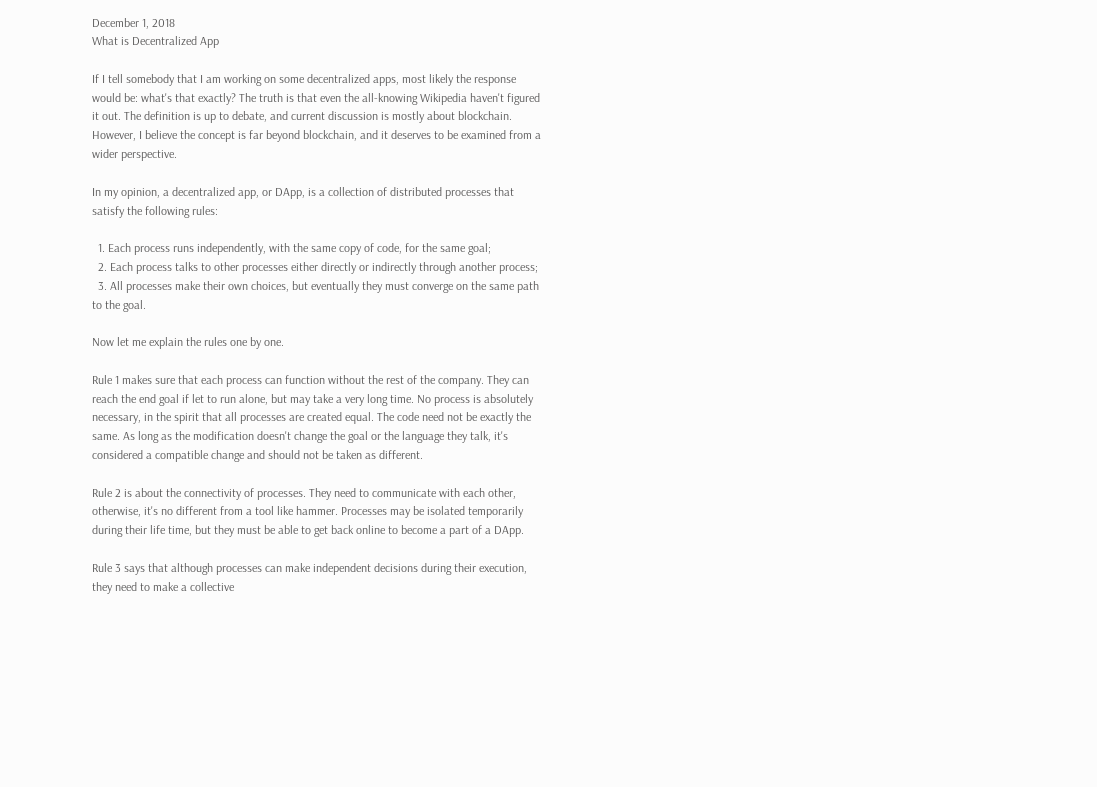December 1, 2018
What is Decentralized App

If I tell somebody that I am working on some decentralized apps, most likely the response would be: what's that exactly? The truth is that even the all-knowing Wikipedia haven't figured it out. The definition is up to debate, and current discussion is mostly about blockchain. However, I believe the concept is far beyond blockchain, and it deserves to be examined from a wider perspective.

In my opinion, a decentralized app, or DApp, is a collection of distributed processes that satisfy the following rules:

  1. Each process runs independently, with the same copy of code, for the same goal;
  2. Each process talks to other processes either directly or indirectly through another process;
  3. All processes make their own choices, but eventually they must converge on the same path to the goal.

Now let me explain the rules one by one.

Rule 1 makes sure that each process can function without the rest of the company. They can reach the end goal if let to run alone, but may take a very long time. No process is absolutely necessary, in the spirit that all processes are created equal. The code need not be exactly the same. As long as the modification doesn't change the goal or the language they talk, it's considered a compatible change and should not be taken as different.

Rule 2 is about the connectivity of processes. They need to communicate with each other, otherwise, it's no different from a tool like hammer. Processes may be isolated temporarily during their life time, but they must be able to get back online to become a part of a DApp.

Rule 3 says that although processes can make independent decisions during their execution, they need to make a collective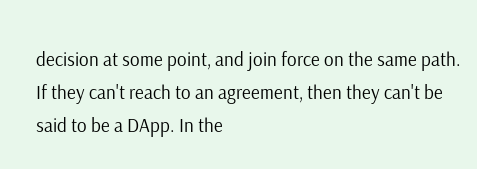decision at some point, and join force on the same path. If they can't reach to an agreement, then they can't be said to be a DApp. In the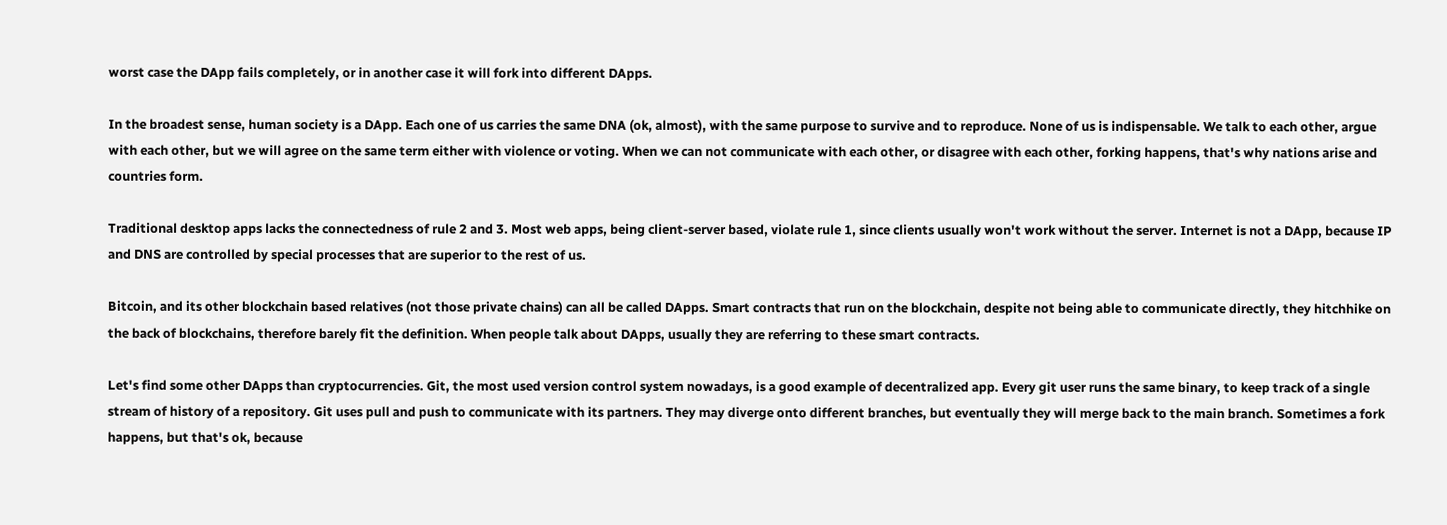worst case the DApp fails completely, or in another case it will fork into different DApps.

In the broadest sense, human society is a DApp. Each one of us carries the same DNA (ok, almost), with the same purpose to survive and to reproduce. None of us is indispensable. We talk to each other, argue with each other, but we will agree on the same term either with violence or voting. When we can not communicate with each other, or disagree with each other, forking happens, that's why nations arise and countries form.

Traditional desktop apps lacks the connectedness of rule 2 and 3. Most web apps, being client-server based, violate rule 1, since clients usually won't work without the server. Internet is not a DApp, because IP and DNS are controlled by special processes that are superior to the rest of us.

Bitcoin, and its other blockchain based relatives (not those private chains) can all be called DApps. Smart contracts that run on the blockchain, despite not being able to communicate directly, they hitchhike on the back of blockchains, therefore barely fit the definition. When people talk about DApps, usually they are referring to these smart contracts.

Let's find some other DApps than cryptocurrencies. Git, the most used version control system nowadays, is a good example of decentralized app. Every git user runs the same binary, to keep track of a single stream of history of a repository. Git uses pull and push to communicate with its partners. They may diverge onto different branches, but eventually they will merge back to the main branch. Sometimes a fork happens, but that's ok, because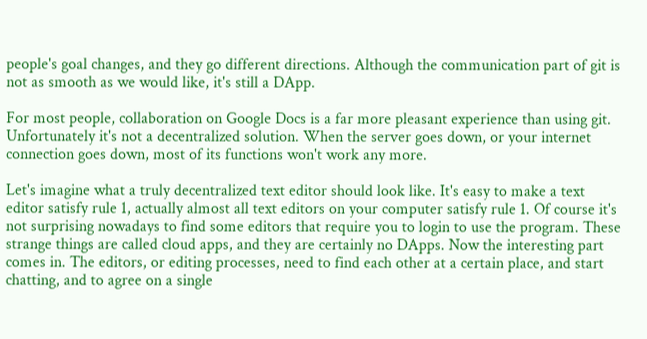people's goal changes, and they go different directions. Although the communication part of git is not as smooth as we would like, it's still a DApp.

For most people, collaboration on Google Docs is a far more pleasant experience than using git. Unfortunately it's not a decentralized solution. When the server goes down, or your internet connection goes down, most of its functions won't work any more.

Let's imagine what a truly decentralized text editor should look like. It's easy to make a text editor satisfy rule 1, actually almost all text editors on your computer satisfy rule 1. Of course it's not surprising nowadays to find some editors that require you to login to use the program. These strange things are called cloud apps, and they are certainly no DApps. Now the interesting part comes in. The editors, or editing processes, need to find each other at a certain place, and start chatting, and to agree on a single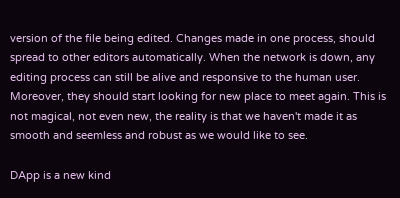version of the file being edited. Changes made in one process, should spread to other editors automatically. When the network is down, any editing process can still be alive and responsive to the human user. Moreover, they should start looking for new place to meet again. This is not magical, not even new, the reality is that we haven't made it as smooth and seemless and robust as we would like to see.

DApp is a new kind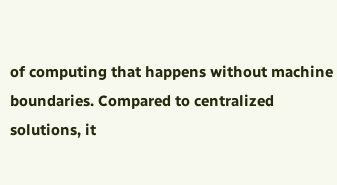of computing that happens without machine boundaries. Compared to centralized solutions, it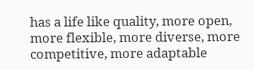has a life like quality, more open, more flexible, more diverse, more competitive, more adaptable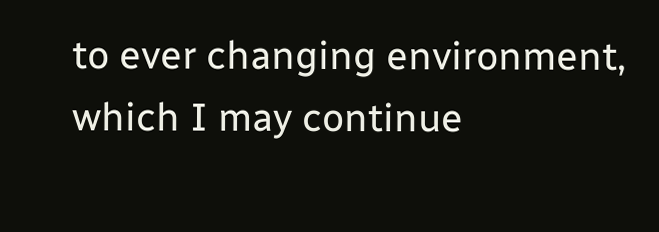to ever changing environment, which I may continue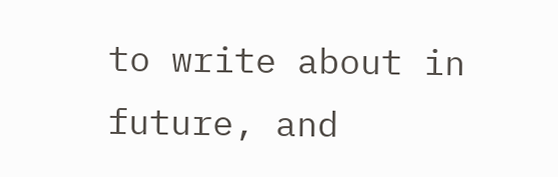to write about in future, and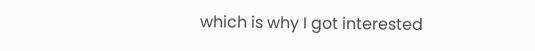which is why I got interested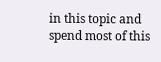in this topic and spend most of this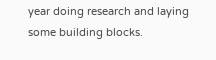year doing research and laying some building blocks.